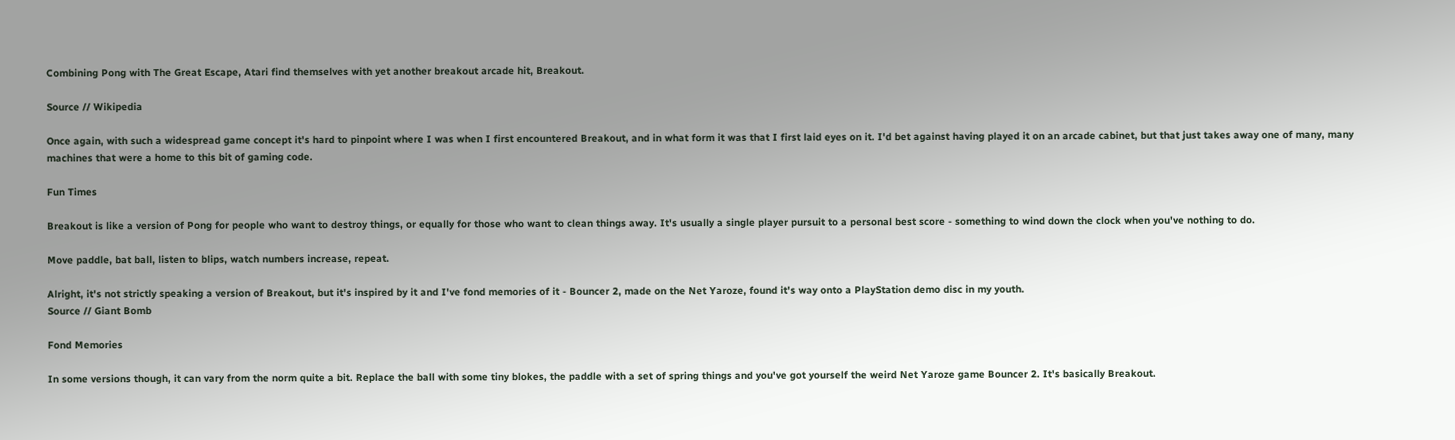Combining Pong with The Great Escape, Atari find themselves with yet another breakout arcade hit, Breakout.

Source // Wikipedia

Once again, with such a widespread game concept it's hard to pinpoint where I was when I first encountered Breakout, and in what form it was that I first laid eyes on it. I'd bet against having played it on an arcade cabinet, but that just takes away one of many, many machines that were a home to this bit of gaming code.

Fun Times

Breakout is like a version of Pong for people who want to destroy things, or equally for those who want to clean things away. It's usually a single player pursuit to a personal best score - something to wind down the clock when you've nothing to do.

Move paddle, bat ball, listen to blips, watch numbers increase, repeat.

Alright, it's not strictly speaking a version of Breakout, but it's inspired by it and I've fond memories of it - Bouncer 2, made on the Net Yaroze, found it's way onto a PlayStation demo disc in my youth.
Source // Giant Bomb

Fond Memories

In some versions though, it can vary from the norm quite a bit. Replace the ball with some tiny blokes, the paddle with a set of spring things and you've got yourself the weird Net Yaroze game Bouncer 2. It's basically Breakout.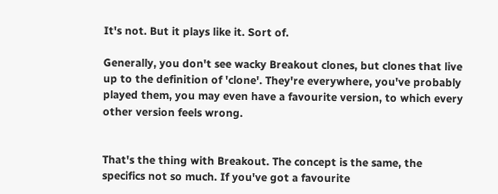It's not. But it plays like it. Sort of.

Generally, you don't see wacky Breakout clones, but clones that live up to the definition of 'clone'. They're everywhere, you've probably played them, you may even have a favourite version, to which every other version feels wrong.


That's the thing with Breakout. The concept is the same, the specifics not so much. If you've got a favourite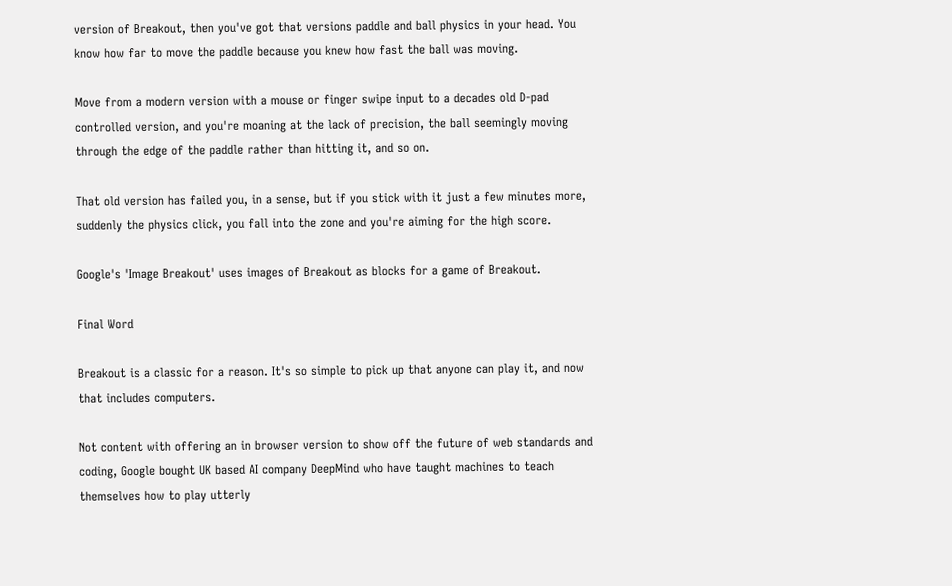version of Breakout, then you've got that versions paddle and ball physics in your head. You know how far to move the paddle because you knew how fast the ball was moving.

Move from a modern version with a mouse or finger swipe input to a decades old D-pad controlled version, and you're moaning at the lack of precision, the ball seemingly moving through the edge of the paddle rather than hitting it, and so on.

That old version has failed you, in a sense, but if you stick with it just a few minutes more, suddenly the physics click, you fall into the zone and you're aiming for the high score.

Google's 'Image Breakout' uses images of Breakout as blocks for a game of Breakout.

Final Word

Breakout is a classic for a reason. It's so simple to pick up that anyone can play it, and now that includes computers.

Not content with offering an in browser version to show off the future of web standards and coding, Google bought UK based AI company DeepMind who have taught machines to teach themselves how to play utterly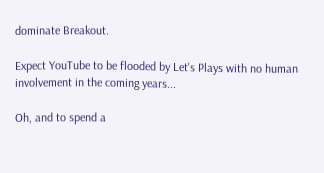dominate Breakout.

Expect YouTube to be flooded by Let's Plays with no human involvement in the coming years...

Oh, and to spend a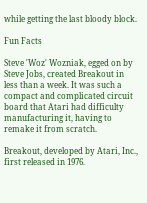while getting the last bloody block.

Fun Facts

Steve 'Woz' Wozniak, egged on by Steve Jobs, created Breakout in less than a week. It was such a compact and complicated circuit board that Atari had difficulty manufacturing it, having to remake it from scratch.

Breakout, developed by Atari, Inc., first released in 1976.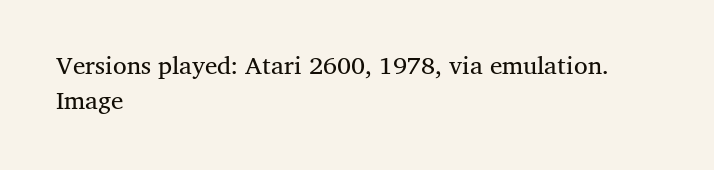Versions played: Atari 2600, 1978, via emulation.
Image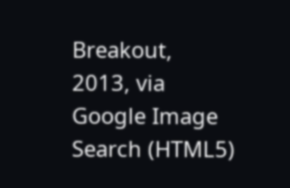Breakout, 2013, via Google Image Search (HTML5)